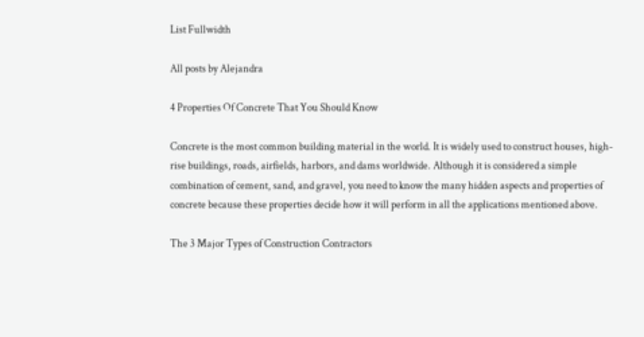List Fullwidth

All posts by Alejandra

4 Properties Of Concrete That You Should Know

Concrete is the most common building material in the world. It is widely used to construct houses, high-rise buildings, roads, airfields, harbors, and dams worldwide. Although it is considered a simple combination of cement, sand, and gravel, you need to know the many hidden aspects and properties of concrete because these properties decide how it will perform in all the applications mentioned above.

The 3 Major Types of Construction Contractors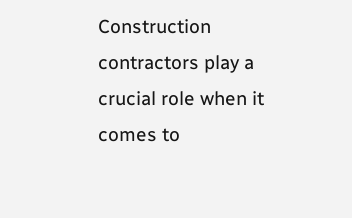Construction contractors play a crucial role when it comes to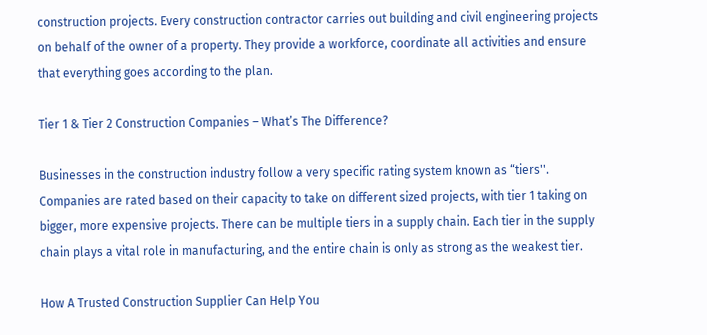construction projects. Every construction contractor carries out building and civil engineering projects on behalf of the owner of a property. They provide a workforce, coordinate all activities and ensure that everything goes according to the plan.

Tier 1 & Tier 2 Construction Companies – What’s The Difference?

Businesses in the construction industry follow a very specific rating system known as “tiers''. Companies are rated based on their capacity to take on different sized projects, with tier 1 taking on bigger, more expensive projects. There can be multiple tiers in a supply chain. Each tier in the supply chain plays a vital role in manufacturing, and the entire chain is only as strong as the weakest tier.

How A Trusted Construction Supplier Can Help You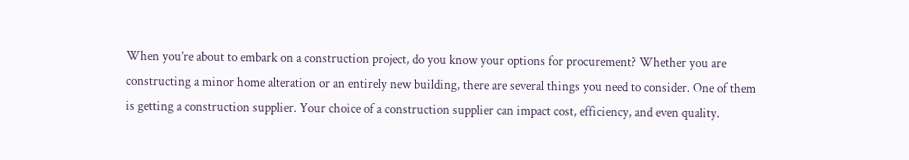When you’re about to embark on a construction project, do you know your options for procurement? Whether you are constructing a minor home alteration or an entirely new building, there are several things you need to consider. One of them is getting a construction supplier. Your choice of a construction supplier can impact cost, efficiency, and even quality.